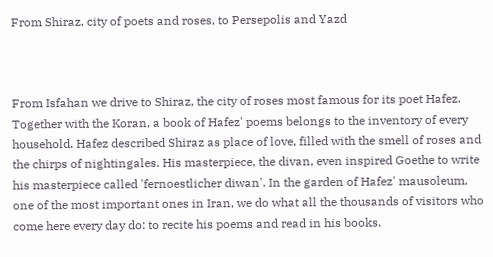From Shiraz, city of poets and roses, to Persepolis and Yazd



From Isfahan we drive to Shiraz, the city of roses most famous for its poet Hafez. Together with the Koran, a book of Hafez' poems belongs to the inventory of every household. Hafez described Shiraz as place of love, filled with the smell of roses and the chirps of nightingales. His masterpiece, the divan, even inspired Goethe to write his masterpiece called 'fernoestlicher diwan'. In the garden of Hafez' mausoleum, one of the most important ones in Iran, we do what all the thousands of visitors who come here every day do: to recite his poems and read in his books.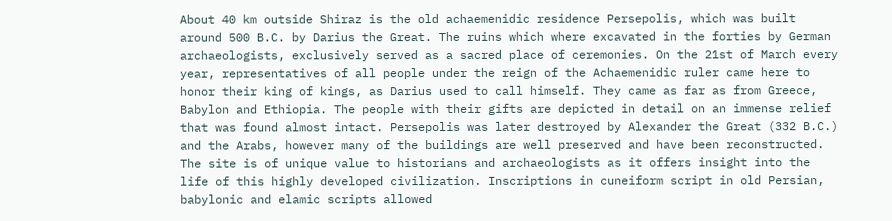About 40 km outside Shiraz is the old achaemenidic residence Persepolis, which was built around 500 B.C. by Darius the Great. The ruins which where excavated in the forties by German archaeologists, exclusively served as a sacred place of ceremonies. On the 21st of March every year, representatives of all people under the reign of the Achaemenidic ruler came here to honor their king of kings, as Darius used to call himself. They came as far as from Greece, Babylon and Ethiopia. The people with their gifts are depicted in detail on an immense relief that was found almost intact. Persepolis was later destroyed by Alexander the Great (332 B.C.) and the Arabs, however many of the buildings are well preserved and have been reconstructed. The site is of unique value to historians and archaeologists as it offers insight into the life of this highly developed civilization. Inscriptions in cuneiform script in old Persian, babylonic and elamic scripts allowed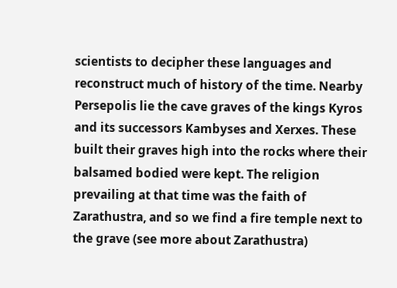scientists to decipher these languages and reconstruct much of history of the time. Nearby Persepolis lie the cave graves of the kings Kyros and its successors Kambyses and Xerxes. These built their graves high into the rocks where their balsamed bodied were kept. The religion prevailing at that time was the faith of Zarathustra, and so we find a fire temple next to the grave (see more about Zarathustra)